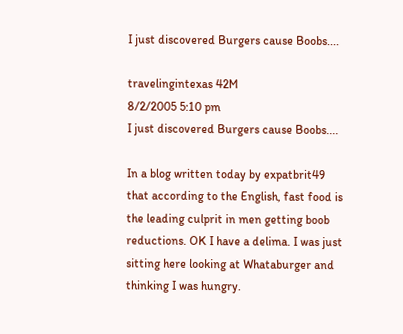I just discovered Burgers cause Boobs....

travelingintexas 42M
8/2/2005 5:10 pm
I just discovered Burgers cause Boobs....

In a blog written today by expatbrit49 that according to the English, fast food is the leading culprit in men getting boob reductions. OK I have a delima. I was just sitting here looking at Whataburger and thinking I was hungry.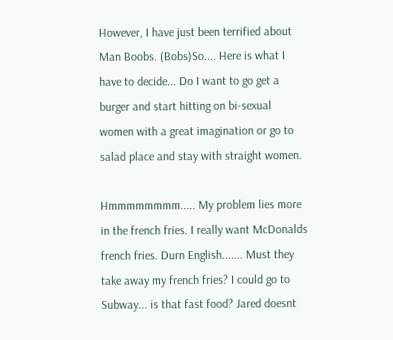However, I have just been terrified about Man Boobs. (Bobs)So.... Here is what I have to decide... Do I want to go get a burger and start hitting on bi-sexual women with a great imagination or go to salad place and stay with straight women.

Hmmmmmmmm..... My problem lies more in the french fries. I really want McDonalds french fries. Durn English....... Must they take away my french fries? I could go to Subway... is that fast food? Jared doesnt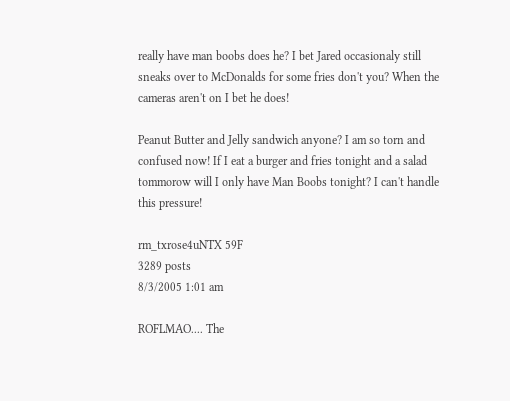really have man boobs does he? I bet Jared occasionaly still sneaks over to McDonalds for some fries don't you? When the cameras aren't on I bet he does!

Peanut Butter and Jelly sandwich anyone? I am so torn and confused now! If I eat a burger and fries tonight and a salad tommorow will I only have Man Boobs tonight? I can't handle this pressure!

rm_txrose4uNTX 59F
3289 posts
8/3/2005 1:01 am

ROFLMAO.... The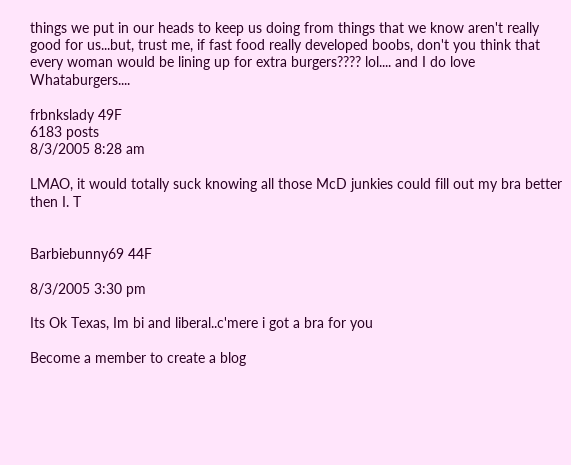things we put in our heads to keep us doing from things that we know aren't really good for us...but, trust me, if fast food really developed boobs, don't you think that every woman would be lining up for extra burgers???? lol.... and I do love Whataburgers....

frbnkslady 49F
6183 posts
8/3/2005 8:28 am

LMAO, it would totally suck knowing all those McD junkies could fill out my bra better then I. T


Barbiebunny69 44F

8/3/2005 3:30 pm

Its Ok Texas, Im bi and liberal..c'mere i got a bra for you

Become a member to create a blog